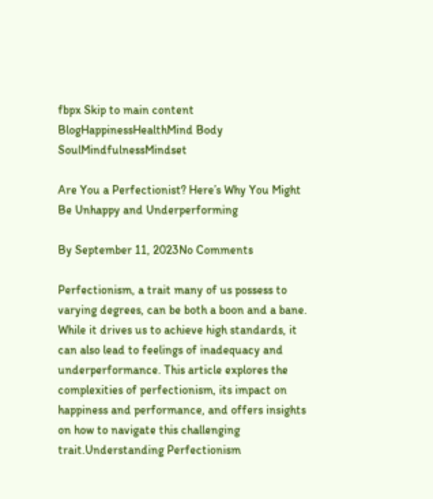fbpx Skip to main content
BlogHappinessHealthMind Body SoulMindfulnessMindset

Are You a Perfectionist? Here’s Why You Might Be Unhappy and Underperforming

By September 11, 2023No Comments

Perfectionism, a trait many of us possess to varying degrees, can be both a boon and a bane. While it drives us to achieve high standards, it can also lead to feelings of inadequacy and underperformance. This article explores the complexities of perfectionism, its impact on happiness and performance, and offers insights on how to navigate this challenging trait.Understanding Perfectionism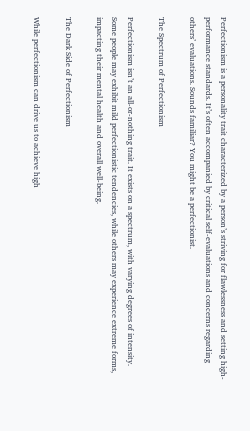Perfectionism is a personality trait characterized by a person’s striving for flawlessness and setting high-performance standards. It’s often accompanied by critical self-evaluations and concerns regarding others’ evaluations. Sounds familiar? You might be a perfectionist.

The Spectrum of Perfectionism

Perfectionism isn’t an all-or-nothing trait. It exists on a spectrum, with varying degrees of intensity. Some people may exhibit mild perfectionistic tendencies, while others may experience extreme forms, impacting their mental health and overall well-being.

The Dark Side of Perfectionism

While perfectionism can drive us to achieve high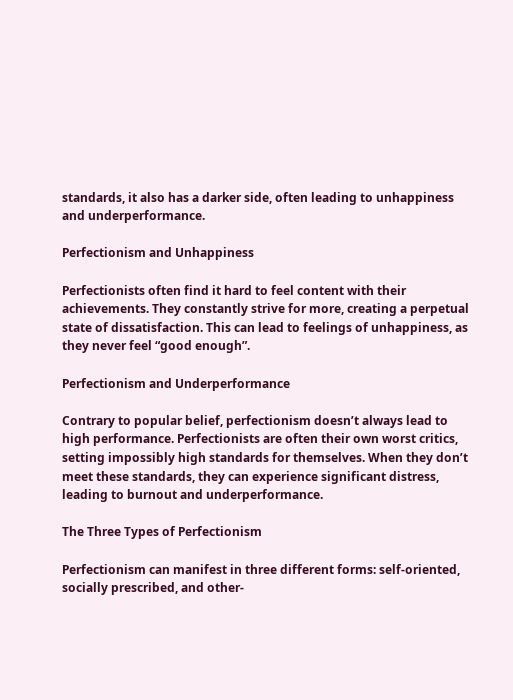standards, it also has a darker side, often leading to unhappiness and underperformance.

Perfectionism and Unhappiness

Perfectionists often find it hard to feel content with their achievements. They constantly strive for more, creating a perpetual state of dissatisfaction. This can lead to feelings of unhappiness, as they never feel “good enough”.

Perfectionism and Underperformance

Contrary to popular belief, perfectionism doesn’t always lead to high performance. Perfectionists are often their own worst critics, setting impossibly high standards for themselves. When they don’t meet these standards, they can experience significant distress, leading to burnout and underperformance.

The Three Types of Perfectionism

Perfectionism can manifest in three different forms: self-oriented, socially prescribed, and other-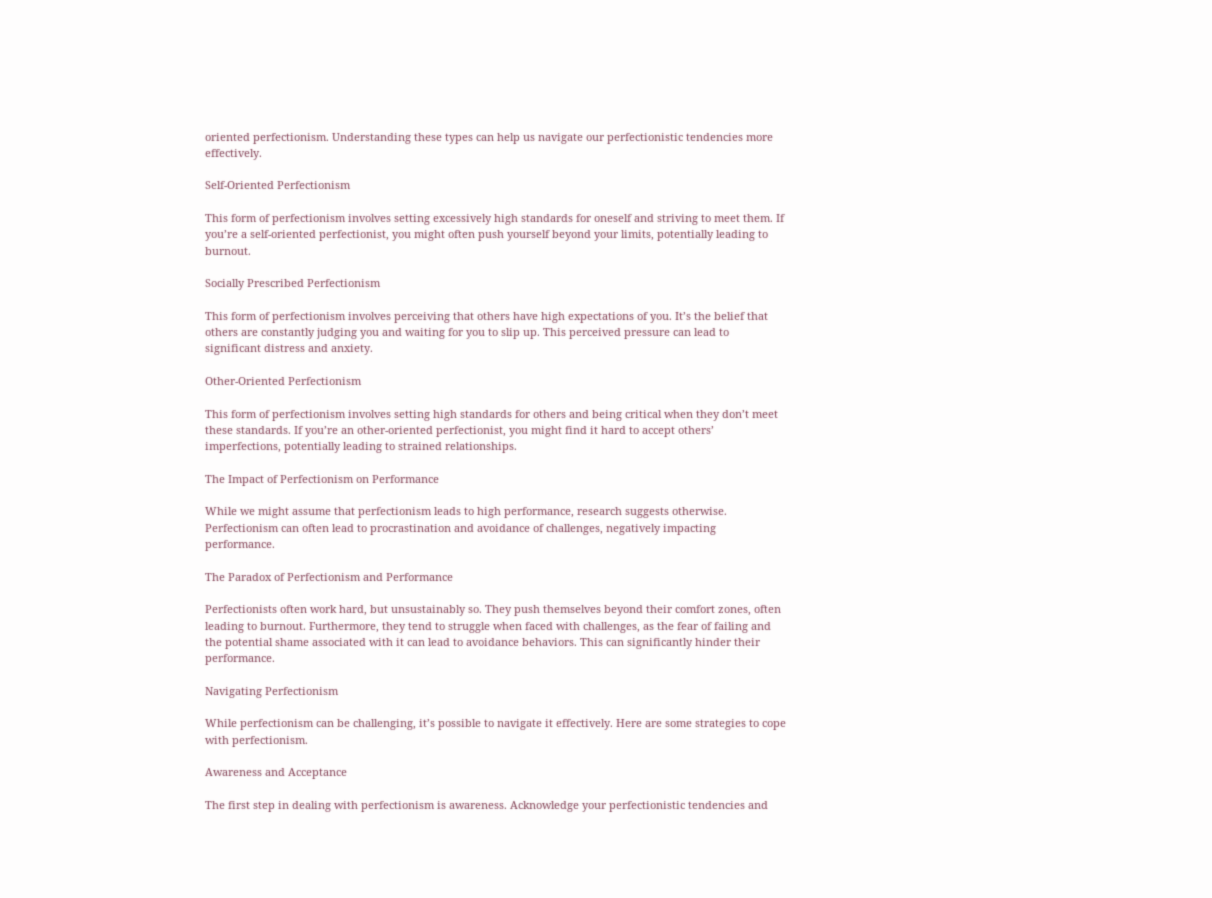oriented perfectionism. Understanding these types can help us navigate our perfectionistic tendencies more effectively.

Self-Oriented Perfectionism

This form of perfectionism involves setting excessively high standards for oneself and striving to meet them. If you’re a self-oriented perfectionist, you might often push yourself beyond your limits, potentially leading to burnout.

Socially Prescribed Perfectionism

This form of perfectionism involves perceiving that others have high expectations of you. It’s the belief that others are constantly judging you and waiting for you to slip up. This perceived pressure can lead to significant distress and anxiety.

Other-Oriented Perfectionism

This form of perfectionism involves setting high standards for others and being critical when they don’t meet these standards. If you’re an other-oriented perfectionist, you might find it hard to accept others’ imperfections, potentially leading to strained relationships.

The Impact of Perfectionism on Performance

While we might assume that perfectionism leads to high performance, research suggests otherwise. Perfectionism can often lead to procrastination and avoidance of challenges, negatively impacting performance.

The Paradox of Perfectionism and Performance

Perfectionists often work hard, but unsustainably so. They push themselves beyond their comfort zones, often leading to burnout. Furthermore, they tend to struggle when faced with challenges, as the fear of failing and the potential shame associated with it can lead to avoidance behaviors. This can significantly hinder their performance.

Navigating Perfectionism

While perfectionism can be challenging, it’s possible to navigate it effectively. Here are some strategies to cope with perfectionism.

Awareness and Acceptance

The first step in dealing with perfectionism is awareness. Acknowledge your perfectionistic tendencies and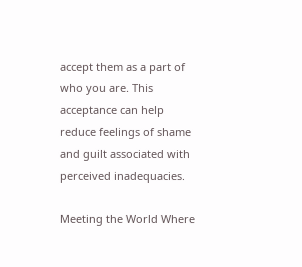accept them as a part of who you are. This acceptance can help reduce feelings of shame and guilt associated with perceived inadequacies.

Meeting the World Where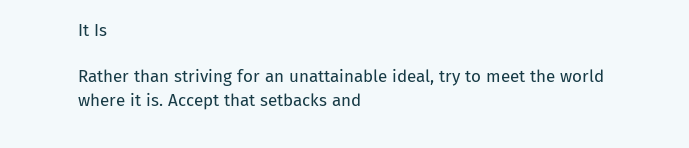It Is

Rather than striving for an unattainable ideal, try to meet the world where it is. Accept that setbacks and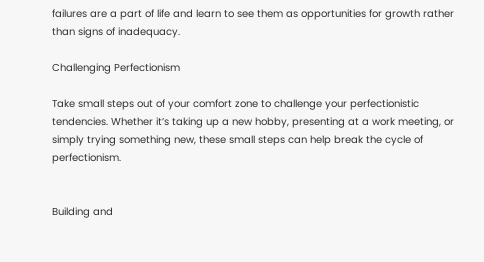failures are a part of life and learn to see them as opportunities for growth rather than signs of inadequacy.

Challenging Perfectionism

Take small steps out of your comfort zone to challenge your perfectionistic tendencies. Whether it’s taking up a new hobby, presenting at a work meeting, or simply trying something new, these small steps can help break the cycle of perfectionism.


Building and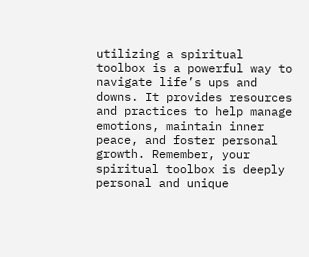utilizing a spiritual toolbox is a powerful way to navigate life’s ups and downs. It provides resources and practices to help manage emotions, maintain inner peace, and foster personal growth. Remember, your spiritual toolbox is deeply personal and unique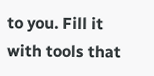to you. Fill it with tools that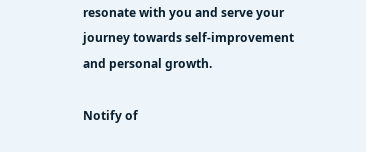resonate with you and serve your journey towards self-improvement and personal growth.

Notify of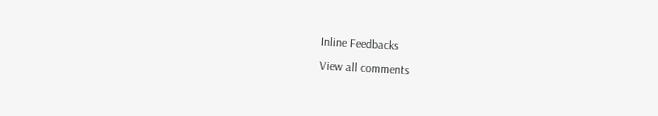Inline Feedbacks
View all comments